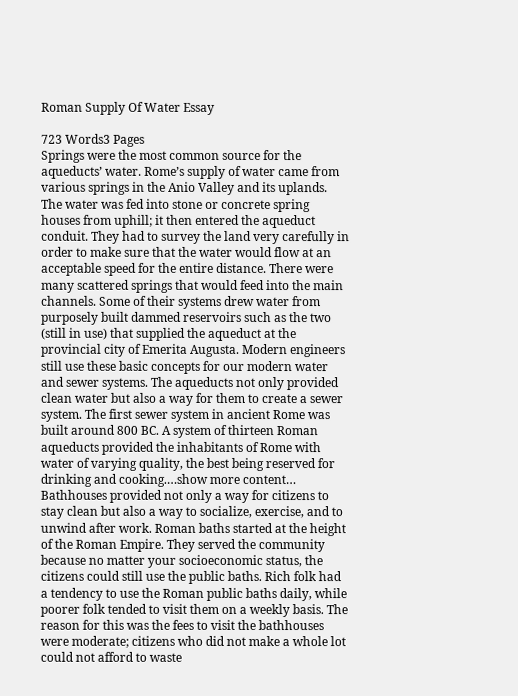Roman Supply Of Water Essay

723 Words3 Pages
Springs were the most common source for the aqueducts’ water. Rome’s supply of water came from various springs in the Anio Valley and its uplands. The water was fed into stone or concrete spring houses from uphill; it then entered the aqueduct conduit. They had to survey the land very carefully in order to make sure that the water would flow at an acceptable speed for the entire distance. There were many scattered springs that would feed into the main channels. Some of their systems drew water from purposely built dammed reservoirs such as the two (still in use) that supplied the aqueduct at the provincial city of Emerita Augusta. Modern engineers still use these basic concepts for our modern water and sewer systems. The aqueducts not only provided clean water but also a way for them to create a sewer system. The first sewer system in ancient Rome was built around 800 BC. A system of thirteen Roman aqueducts provided the inhabitants of Rome with water of varying quality, the best being reserved for drinking and cooking.…show more content…
Bathhouses provided not only a way for citizens to stay clean but also a way to socialize, exercise, and to unwind after work. Roman baths started at the height of the Roman Empire. They served the community because no matter your socioeconomic status, the citizens could still use the public baths. Rich folk had a tendency to use the Roman public baths daily, while poorer folk tended to visit them on a weekly basis. The reason for this was the fees to visit the bathhouses were moderate; citizens who did not make a whole lot could not afford to waste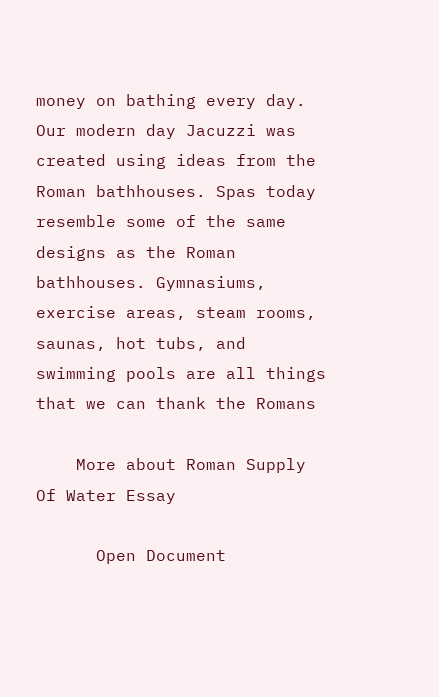money on bathing every day. Our modern day Jacuzzi was created using ideas from the Roman bathhouses. Spas today resemble some of the same designs as the Roman bathhouses. Gymnasiums, exercise areas, steam rooms, saunas, hot tubs, and swimming pools are all things that we can thank the Romans

    More about Roman Supply Of Water Essay

      Open Document